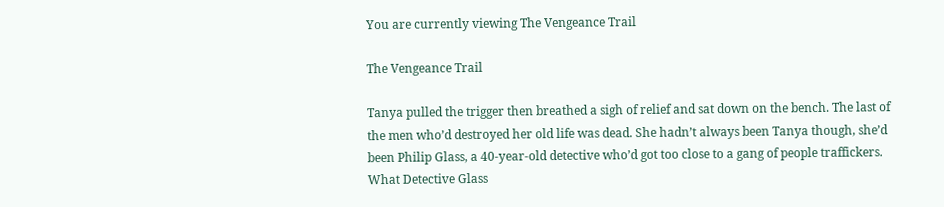You are currently viewing The Vengeance Trail

The Vengeance Trail

Tanya pulled the trigger then breathed a sigh of relief and sat down on the bench. The last of the men who’d destroyed her old life was dead. She hadn’t always been Tanya though, she’d been Philip Glass, a 40-year-old detective who’d got too close to a gang of people traffickers. What Detective Glass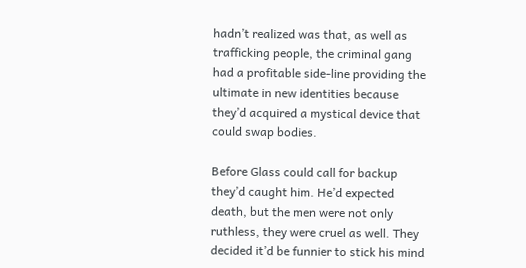hadn’t realized was that, as well as trafficking people, the criminal gang had a profitable side-line providing the ultimate in new identities because they’d acquired a mystical device that could swap bodies.

Before Glass could call for backup they’d caught him. He’d expected death, but the men were not only ruthless, they were cruel as well. They decided it’d be funnier to stick his mind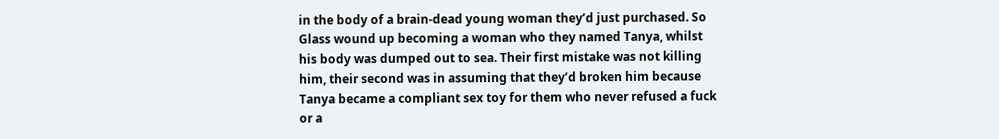in the body of a brain-dead young woman they’d just purchased. So Glass wound up becoming a woman who they named Tanya, whilst his body was dumped out to sea. Their first mistake was not killing him, their second was in assuming that they’d broken him because Tanya became a compliant sex toy for them who never refused a fuck or a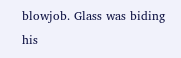blowjob. Glass was biding his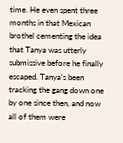time. He even spent three months in that Mexican brothel cementing the idea that Tanya was utterly submissive before he finally escaped. Tanya’s been tracking the gang down one by one since then, and now all of them were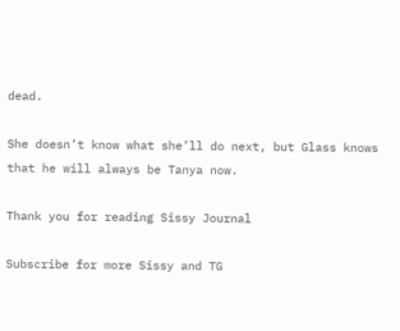dead.

She doesn’t know what she’ll do next, but Glass knows that he will always be Tanya now.

Thank you for reading Sissy Journal

Subscribe for more Sissy and TG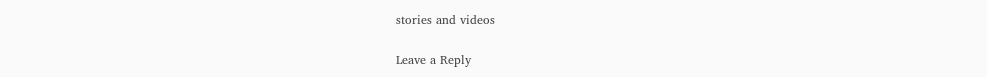stories and videos

Leave a Reply